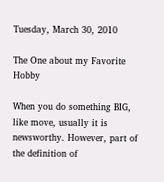Tuesday, March 30, 2010

The One about my Favorite Hobby

When you do something BIG, like move, usually it is newsworthy. However, part of the definition of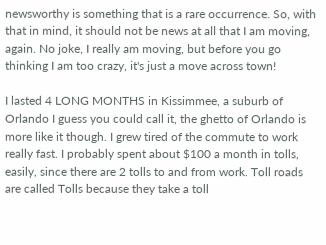newsworthy is something that is a rare occurrence. So, with that in mind, it should not be news at all that I am moving, again. No joke, I really am moving, but before you go thinking I am too crazy, it's just a move across town!

I lasted 4 LONG MONTHS in Kissimmee, a suburb of Orlando I guess you could call it, the ghetto of Orlando is more like it though. I grew tired of the commute to work really fast. I probably spent about $100 a month in tolls, easily, since there are 2 tolls to and from work. Toll roads are called Tolls because they take a toll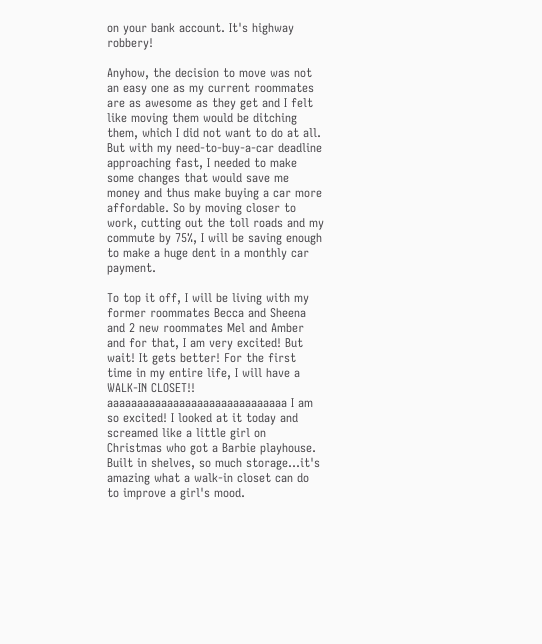on your bank account. It's highway robbery!

Anyhow, the decision to move was not an easy one as my current roommates are as awesome as they get and I felt like moving them would be ditching them, which I did not want to do at all. But with my need-to-buy-a-car deadline approaching fast, I needed to make some changes that would save me money and thus make buying a car more affordable. So by moving closer to work, cutting out the toll roads and my commute by 75%, I will be saving enough to make a huge dent in a monthly car payment.

To top it off, I will be living with my former roommates Becca and Sheena and 2 new roommates Mel and Amber and for that, I am very excited! But wait! It gets better! For the first time in my entire life, I will have a WALK-IN CLOSET!! aaaaaaaaaaaaaaaaaaaaaaaaaaaaaa I am so excited! I looked at it today and screamed like a little girl on Christmas who got a Barbie playhouse. Built in shelves, so much storage...it's amazing what a walk-in closet can do to improve a girl's mood.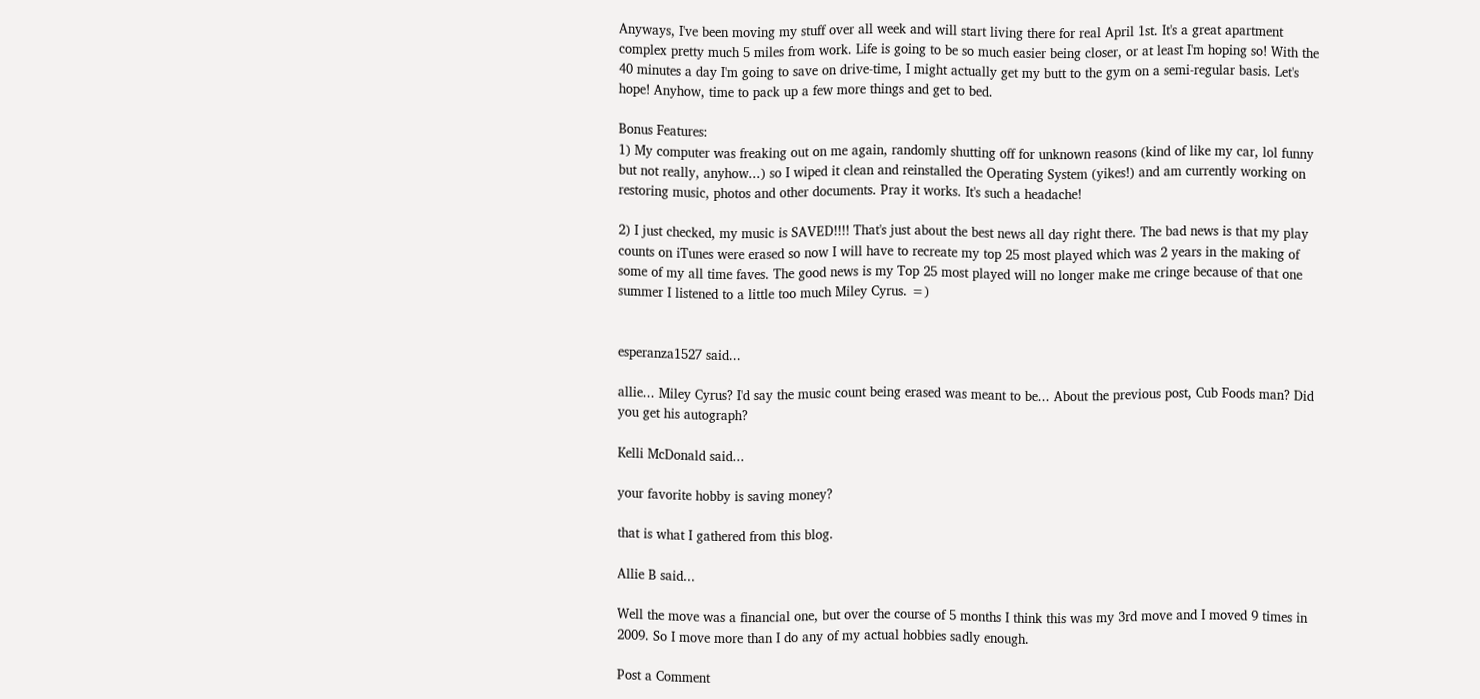Anyways, I've been moving my stuff over all week and will start living there for real April 1st. It's a great apartment complex pretty much 5 miles from work. Life is going to be so much easier being closer, or at least I'm hoping so! With the 40 minutes a day I'm going to save on drive-time, I might actually get my butt to the gym on a semi-regular basis. Let's hope! Anyhow, time to pack up a few more things and get to bed.

Bonus Features:
1) My computer was freaking out on me again, randomly shutting off for unknown reasons (kind of like my car, lol funny but not really, anyhow...) so I wiped it clean and reinstalled the Operating System (yikes!) and am currently working on restoring music, photos and other documents. Pray it works. It's such a headache!

2) I just checked, my music is SAVED!!!! That's just about the best news all day right there. The bad news is that my play counts on iTunes were erased so now I will have to recreate my top 25 most played which was 2 years in the making of some of my all time faves. The good news is my Top 25 most played will no longer make me cringe because of that one summer I listened to a little too much Miley Cyrus. =)


esperanza1527 said...

allie... Miley Cyrus? I'd say the music count being erased was meant to be... About the previous post, Cub Foods man? Did you get his autograph?

Kelli McDonald said...

your favorite hobby is saving money?

that is what I gathered from this blog.

Allie B said...

Well the move was a financial one, but over the course of 5 months I think this was my 3rd move and I moved 9 times in 2009. So I move more than I do any of my actual hobbies sadly enough.

Post a Comment